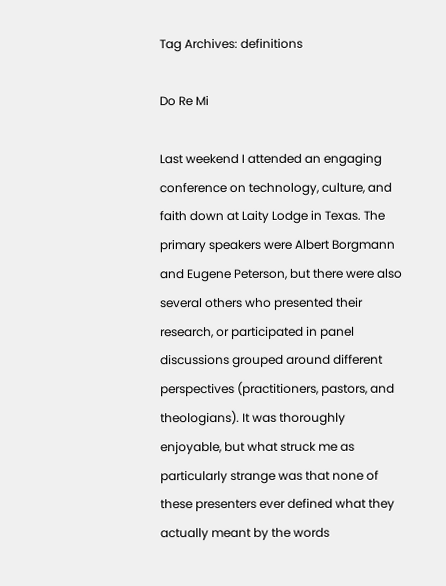Tag Archives: definitions

Do Re Mi

Last weekend I attended an engaging conference on technology, culture, and faith down at Laity Lodge in Texas. The primary speakers were Albert Borgmann and Eugene Peterson, but there were also several others who presented their research, or participated in panel discussions grouped around different perspectives (practitioners, pastors, and theologians). It was thoroughly enjoyable, but what struck me as particularly strange was that none of these presenters ever defined what they actually meant by the words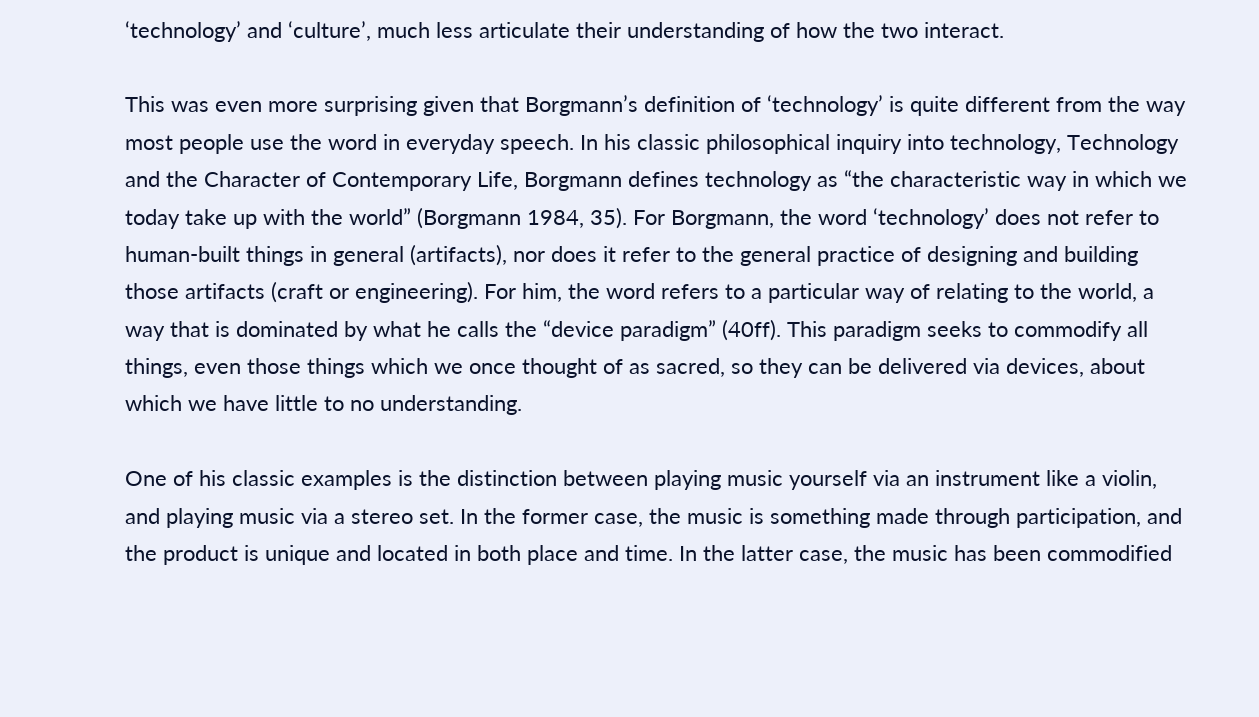‘technology’ and ‘culture’, much less articulate their understanding of how the two interact.

This was even more surprising given that Borgmann’s definition of ‘technology’ is quite different from the way most people use the word in everyday speech. In his classic philosophical inquiry into technology, Technology and the Character of Contemporary Life, Borgmann defines technology as “the characteristic way in which we today take up with the world” (Borgmann 1984, 35). For Borgmann, the word ‘technology’ does not refer to human-built things in general (artifacts), nor does it refer to the general practice of designing and building those artifacts (craft or engineering). For him, the word refers to a particular way of relating to the world, a way that is dominated by what he calls the “device paradigm” (40ff). This paradigm seeks to commodify all things, even those things which we once thought of as sacred, so they can be delivered via devices, about which we have little to no understanding.

One of his classic examples is the distinction between playing music yourself via an instrument like a violin, and playing music via a stereo set. In the former case, the music is something made through participation, and the product is unique and located in both place and time. In the latter case, the music has been commodified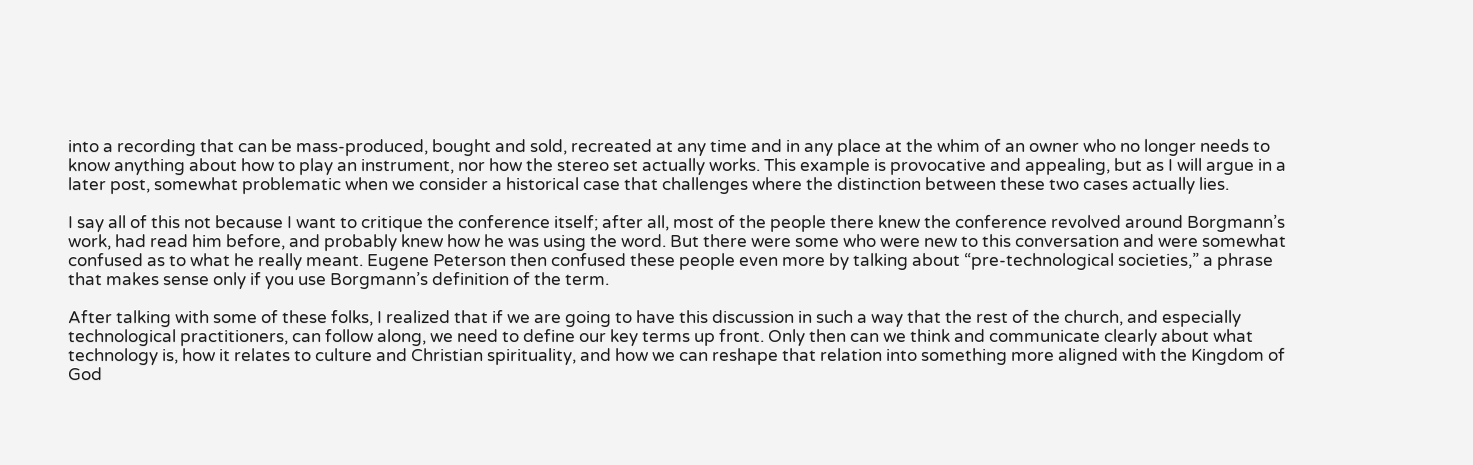into a recording that can be mass-produced, bought and sold, recreated at any time and in any place at the whim of an owner who no longer needs to know anything about how to play an instrument, nor how the stereo set actually works. This example is provocative and appealing, but as I will argue in a later post, somewhat problematic when we consider a historical case that challenges where the distinction between these two cases actually lies.

I say all of this not because I want to critique the conference itself; after all, most of the people there knew the conference revolved around Borgmann’s work, had read him before, and probably knew how he was using the word. But there were some who were new to this conversation and were somewhat confused as to what he really meant. Eugene Peterson then confused these people even more by talking about “pre-technological societies,” a phrase that makes sense only if you use Borgmann’s definition of the term.

After talking with some of these folks, I realized that if we are going to have this discussion in such a way that the rest of the church, and especially technological practitioners, can follow along, we need to define our key terms up front. Only then can we think and communicate clearly about what technology is, how it relates to culture and Christian spirituality, and how we can reshape that relation into something more aligned with the Kingdom of God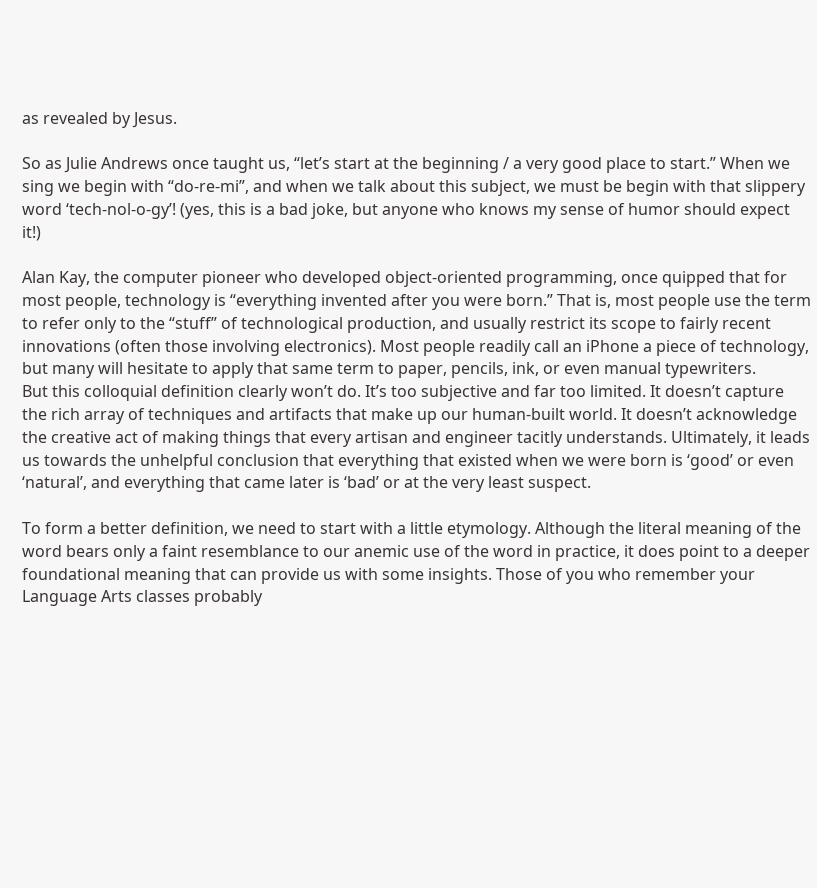as revealed by Jesus.

So as Julie Andrews once taught us, “let’s start at the beginning / a very good place to start.” When we sing we begin with “do-re-mi”, and when we talk about this subject, we must be begin with that slippery word ‘tech-nol-o-gy’! (yes, this is a bad joke, but anyone who knows my sense of humor should expect it!)

Alan Kay, the computer pioneer who developed object-oriented programming, once quipped that for most people, technology is “everything invented after you were born.” That is, most people use the term to refer only to the “stuff” of technological production, and usually restrict its scope to fairly recent innovations (often those involving electronics). Most people readily call an iPhone a piece of technology, but many will hesitate to apply that same term to paper, pencils, ink, or even manual typewriters.
But this colloquial definition clearly won’t do. It’s too subjective and far too limited. It doesn’t capture the rich array of techniques and artifacts that make up our human-built world. It doesn’t acknowledge the creative act of making things that every artisan and engineer tacitly understands. Ultimately, it leads us towards the unhelpful conclusion that everything that existed when we were born is ‘good’ or even ‘natural’, and everything that came later is ‘bad’ or at the very least suspect.

To form a better definition, we need to start with a little etymology. Although the literal meaning of the word bears only a faint resemblance to our anemic use of the word in practice, it does point to a deeper foundational meaning that can provide us with some insights. Those of you who remember your Language Arts classes probably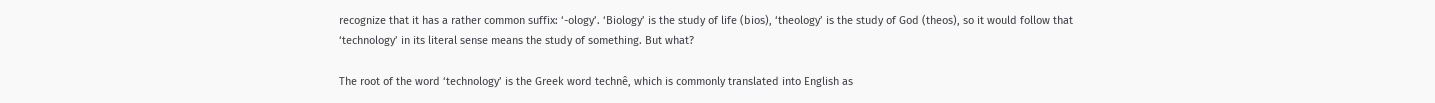recognize that it has a rather common suffix: ‘-ology’. ‘Biology’ is the study of life (bios), ‘theology’ is the study of God (theos), so it would follow that ‘technology’ in its literal sense means the study of something. But what?

The root of the word ‘technology’ is the Greek word technê, which is commonly translated into English as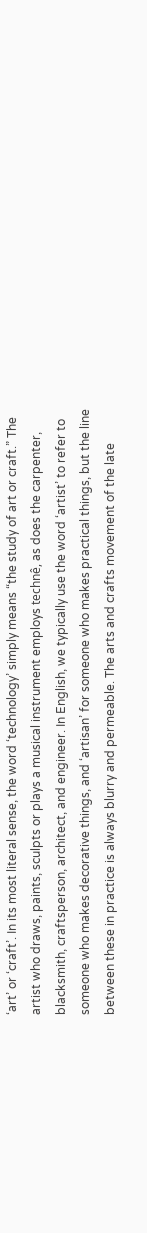‘art’ or ‘craft’. In its most literal sense, the word ‘technology’ simply means “the study of art or craft.” The artist who draws, paints, sculpts or plays a musical instrument employs technê, as does the carpenter, blacksmith, craftsperson, architect, and engineer. In English, we typically use the word ‘artist’ to refer to someone who makes decorative things, and ‘artisan’ for someone who makes practical things, but the line between these in practice is always blurry and permeable. The arts and crafts movement of the late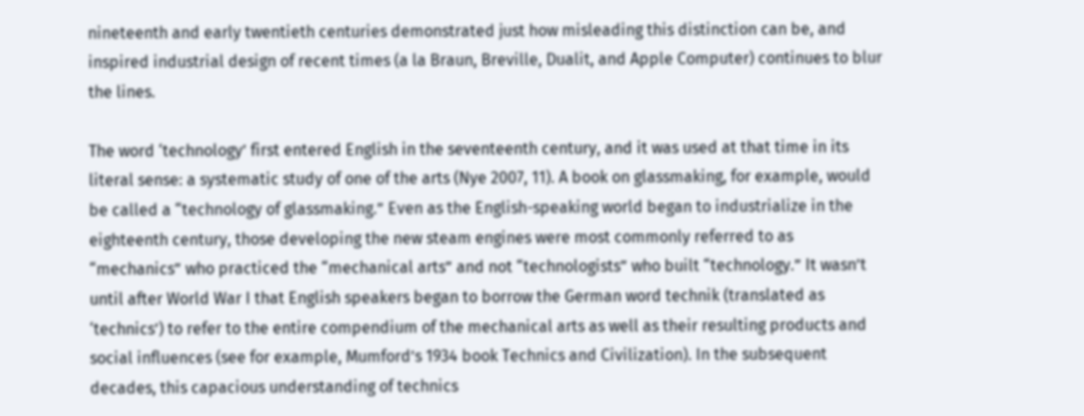nineteenth and early twentieth centuries demonstrated just how misleading this distinction can be, and inspired industrial design of recent times (a la Braun, Breville, Dualit, and Apple Computer) continues to blur the lines.

The word ‘technology’ first entered English in the seventeenth century, and it was used at that time in its literal sense: a systematic study of one of the arts (Nye 2007, 11). A book on glassmaking, for example, would be called a “technology of glassmaking.” Even as the English-speaking world began to industrialize in the eighteenth century, those developing the new steam engines were most commonly referred to as “mechanics” who practiced the “mechanical arts” and not “technologists” who built “technology.” It wasn’t until after World War I that English speakers began to borrow the German word technik (translated as ‘technics’) to refer to the entire compendium of the mechanical arts as well as their resulting products and social influences (see for example, Mumford’s 1934 book Technics and Civilization). In the subsequent decades, this capacious understanding of technics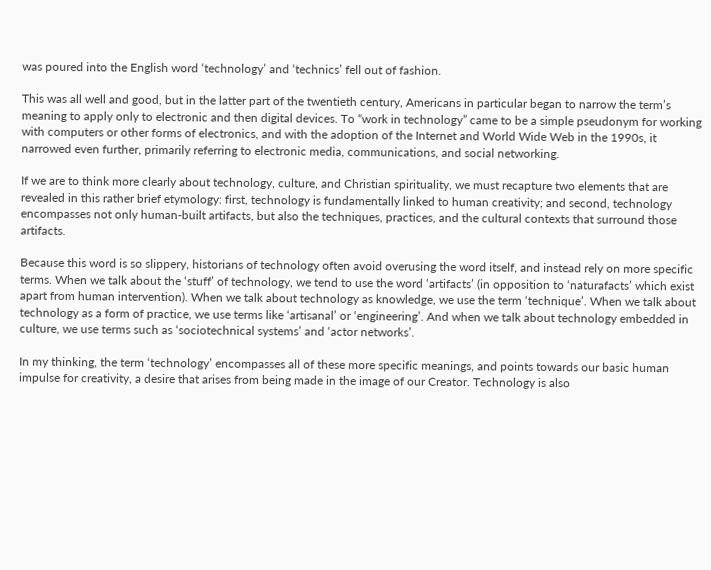was poured into the English word ‘technology’ and ‘technics’ fell out of fashion.

This was all well and good, but in the latter part of the twentieth century, Americans in particular began to narrow the term’s meaning to apply only to electronic and then digital devices. To “work in technology” came to be a simple pseudonym for working with computers or other forms of electronics, and with the adoption of the Internet and World Wide Web in the 1990s, it narrowed even further, primarily referring to electronic media, communications, and social networking.

If we are to think more clearly about technology, culture, and Christian spirituality, we must recapture two elements that are revealed in this rather brief etymology: first, technology is fundamentally linked to human creativity; and second, technology encompasses not only human-built artifacts, but also the techniques, practices, and the cultural contexts that surround those artifacts.

Because this word is so slippery, historians of technology often avoid overusing the word itself, and instead rely on more specific terms. When we talk about the ‘stuff’ of technology, we tend to use the word ‘artifacts’ (in opposition to ‘naturafacts’ which exist apart from human intervention). When we talk about technology as knowledge, we use the term ‘technique’. When we talk about technology as a form of practice, we use terms like ‘artisanal’ or ‘engineering’. And when we talk about technology embedded in culture, we use terms such as ‘sociotechnical systems’ and ‘actor networks’.

In my thinking, the term ‘technology’ encompasses all of these more specific meanings, and points towards our basic human impulse for creativity, a desire that arises from being made in the image of our Creator. Technology is also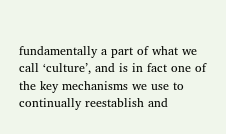fundamentally a part of what we call ‘culture’, and is in fact one of the key mechanisms we use to continually reestablish and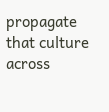propagate that culture across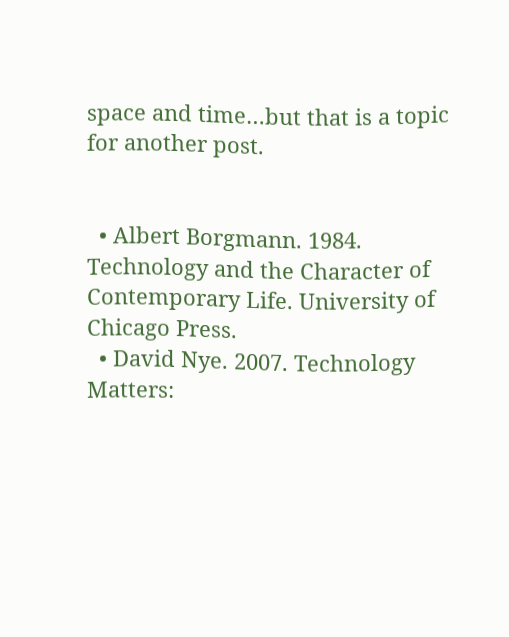space and time…but that is a topic for another post.


  • Albert Borgmann. 1984. Technology and the Character of Contemporary Life. University of Chicago Press.
  • David Nye. 2007. Technology Matters: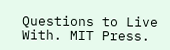Questions to Live With. MIT Press.